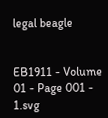legal beagle


EB1911 - Volume 01 - Page 001 - 1.svg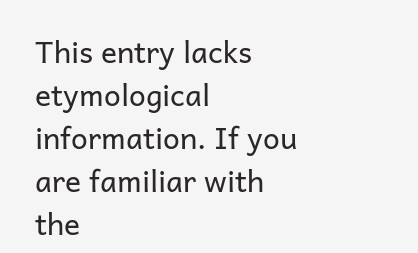This entry lacks etymological information. If you are familiar with the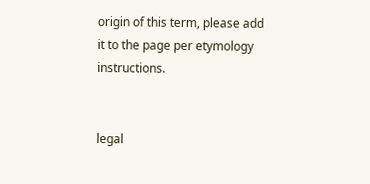origin of this term, please add it to the page per etymology instructions.


legal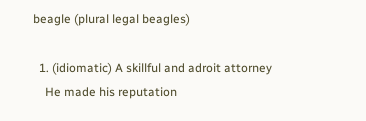beagle (plural legal beagles)

  1. (idiomatic) A skillful and adroit attorney
    He made his reputation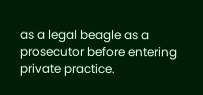as a legal beagle as a prosecutor before entering private practice.